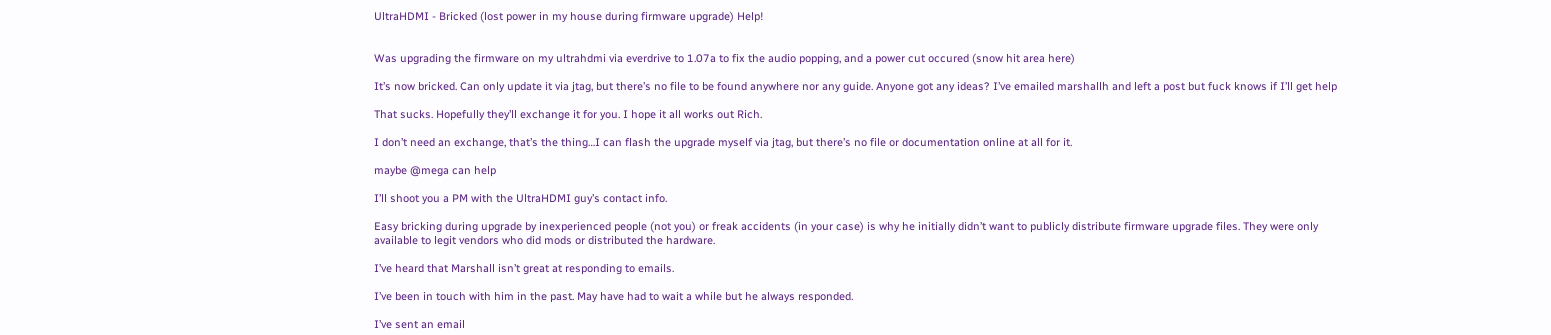UltraHDMI - Bricked (lost power in my house during firmware upgrade) Help!


Was upgrading the firmware on my ultrahdmi via everdrive to 1.07a to fix the audio popping, and a power cut occured (snow hit area here)

It’s now bricked. Can only update it via jtag, but there’s no file to be found anywhere nor any guide. Anyone got any ideas? I’ve emailed marshallh and left a post but fuck knows if I’ll get help

That sucks. Hopefully they’ll exchange it for you. I hope it all works out Rich.

I don’t need an exchange, that’s the thing…I can flash the upgrade myself via jtag, but there’s no file or documentation online at all for it.

maybe @mega can help

I’ll shoot you a PM with the UltraHDMI guy’s contact info.

Easy bricking during upgrade by inexperienced people (not you) or freak accidents (in your case) is why he initially didn’t want to publicly distribute firmware upgrade files. They were only available to legit vendors who did mods or distributed the hardware.

I’ve heard that Marshall isn’t great at responding to emails.

I’ve been in touch with him in the past. May have had to wait a while but he always responded.

I’ve sent an email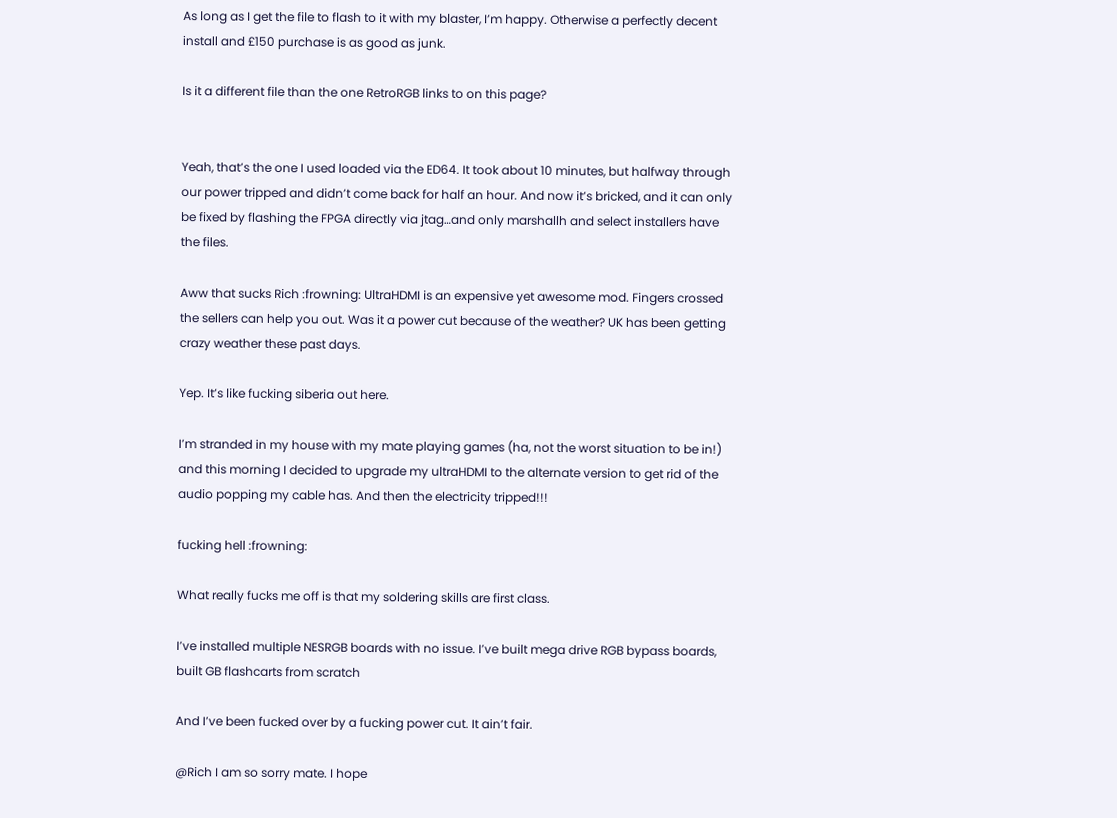As long as I get the file to flash to it with my blaster, I’m happy. Otherwise a perfectly decent install and £150 purchase is as good as junk.

Is it a different file than the one RetroRGB links to on this page?


Yeah, that’s the one I used loaded via the ED64. It took about 10 minutes, but halfway through our power tripped and didn’t come back for half an hour. And now it’s bricked, and it can only be fixed by flashing the FPGA directly via jtag…and only marshallh and select installers have the files.

Aww that sucks Rich :frowning: UltraHDMI is an expensive yet awesome mod. Fingers crossed the sellers can help you out. Was it a power cut because of the weather? UK has been getting crazy weather these past days.

Yep. It’s like fucking siberia out here.

I’m stranded in my house with my mate playing games (ha, not the worst situation to be in!) and this morning I decided to upgrade my ultraHDMI to the alternate version to get rid of the audio popping my cable has. And then the electricity tripped!!!

fucking hell :frowning:

What really fucks me off is that my soldering skills are first class.

I’ve installed multiple NESRGB boards with no issue. I’ve built mega drive RGB bypass boards, built GB flashcarts from scratch

And I’ve been fucked over by a fucking power cut. It ain’t fair.

@Rich I am so sorry mate. I hope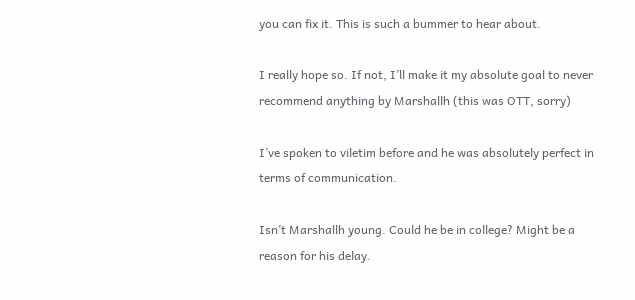you can fix it. This is such a bummer to hear about.

I really hope so. If not, I’ll make it my absolute goal to never recommend anything by Marshallh (this was OTT, sorry)

I’ve spoken to viletim before and he was absolutely perfect in terms of communication.

Isn’t Marshallh young. Could he be in college? Might be a reason for his delay.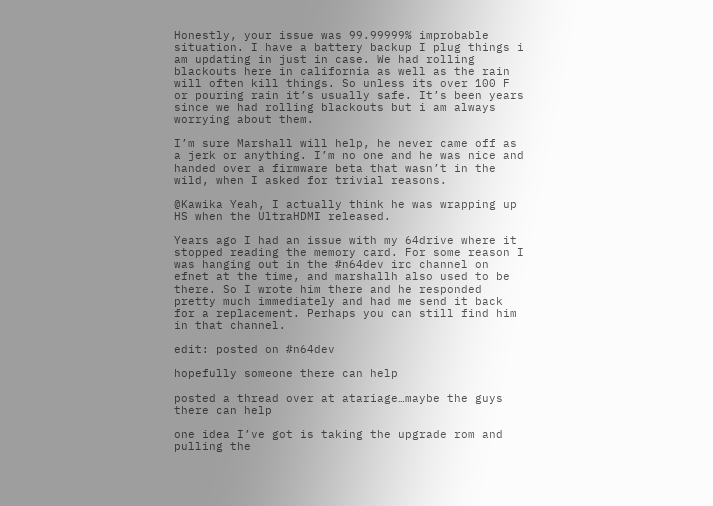Honestly, your issue was 99.99999% improbable situation. I have a battery backup I plug things i am updating in just in case. We had rolling blackouts here in california as well as the rain will often kill things. So unless its over 100 F or pouring rain it’s usually safe. It’s been years since we had rolling blackouts but i am always worrying about them.

I’m sure Marshall will help, he never came off as a jerk or anything. I’m no one and he was nice and handed over a firmware beta that wasn’t in the wild, when I asked for trivial reasons.

@Kawika Yeah, I actually think he was wrapping up HS when the UltraHDMI released.

Years ago I had an issue with my 64drive where it stopped reading the memory card. For some reason I was hanging out in the #n64dev irc channel on efnet at the time, and marshallh also used to be there. So I wrote him there and he responded pretty much immediately and had me send it back for a replacement. Perhaps you can still find him in that channel.

edit: posted on #n64dev

hopefully someone there can help

posted a thread over at atariage…maybe the guys there can help

one idea I’ve got is taking the upgrade rom and pulling the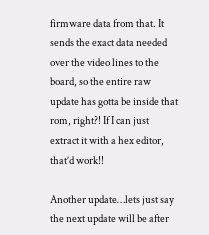firmware data from that. It sends the exact data needed over the video lines to the board, so the entire raw update has gotta be inside that rom, right?! If I can just extract it with a hex editor, that’d work!!

Another update…lets just say the next update will be after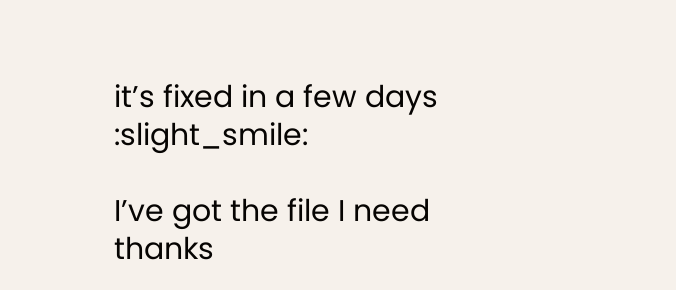it’s fixed in a few days :slight_smile:

I’ve got the file I need thanks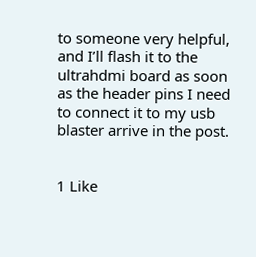to someone very helpful, and I’ll flash it to the ultrahdmi board as soon as the header pins I need to connect it to my usb blaster arrive in the post.


1 Like